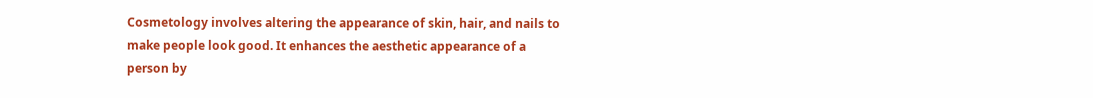Cosmetology involves altering the appearance of skin, hair, and nails to make people look good. It enhances the aesthetic appearance of a person by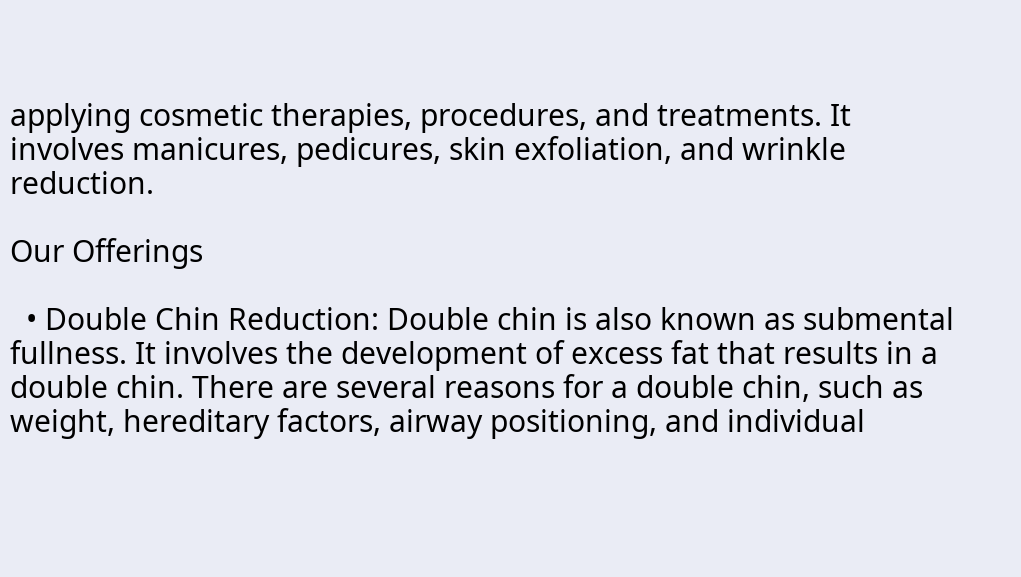applying cosmetic therapies, procedures, and treatments. It involves manicures, pedicures, skin exfoliation, and wrinkle reduction.

Our Offerings

  • Double Chin Reduction: Double chin is also known as submental fullness. It involves the development of excess fat that results in a double chin. There are several reasons for a double chin, such as weight, hereditary factors, airway positioning, and individual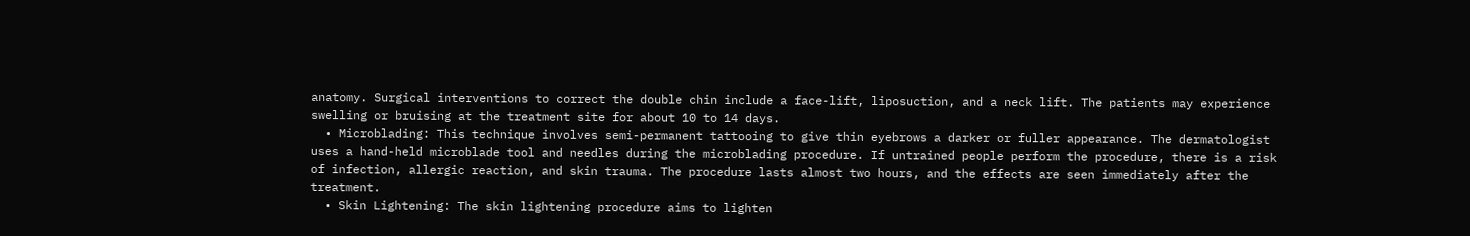anatomy. Surgical interventions to correct the double chin include a face-lift, liposuction, and a neck lift. The patients may experience swelling or bruising at the treatment site for about 10 to 14 days.
  • Microblading: This technique involves semi-permanent tattooing to give thin eyebrows a darker or fuller appearance. The dermatologist uses a hand-held microblade tool and needles during the microblading procedure. If untrained people perform the procedure, there is a risk of infection, allergic reaction, and skin trauma. The procedure lasts almost two hours, and the effects are seen immediately after the treatment.
  • Skin Lightening: The skin lightening procedure aims to lighten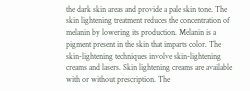the dark skin areas and provide a pale skin tone. The skin lightening treatment reduces the concentration of melanin by lowering its production. Melanin is a pigment present in the skin that imparts color. The skin-lightening techniques involve skin-lightening creams and lasers. Skin lightening creams are available with or without prescription. The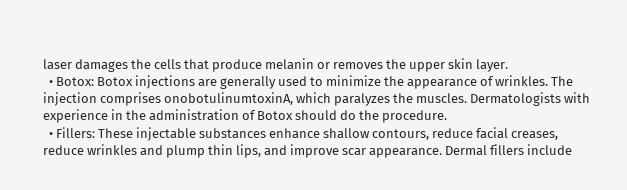laser damages the cells that produce melanin or removes the upper skin layer.
  • Botox: Botox injections are generally used to minimize the appearance of wrinkles. The injection comprises onobotulinumtoxinA, which paralyzes the muscles. Dermatologists with experience in the administration of Botox should do the procedure.
  • Fillers: These injectable substances enhance shallow contours, reduce facial creases, reduce wrinkles and plump thin lips, and improve scar appearance. Dermal fillers include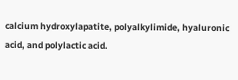calcium hydroxylapatite, polyalkylimide, hyaluronic acid, and polylactic acid.